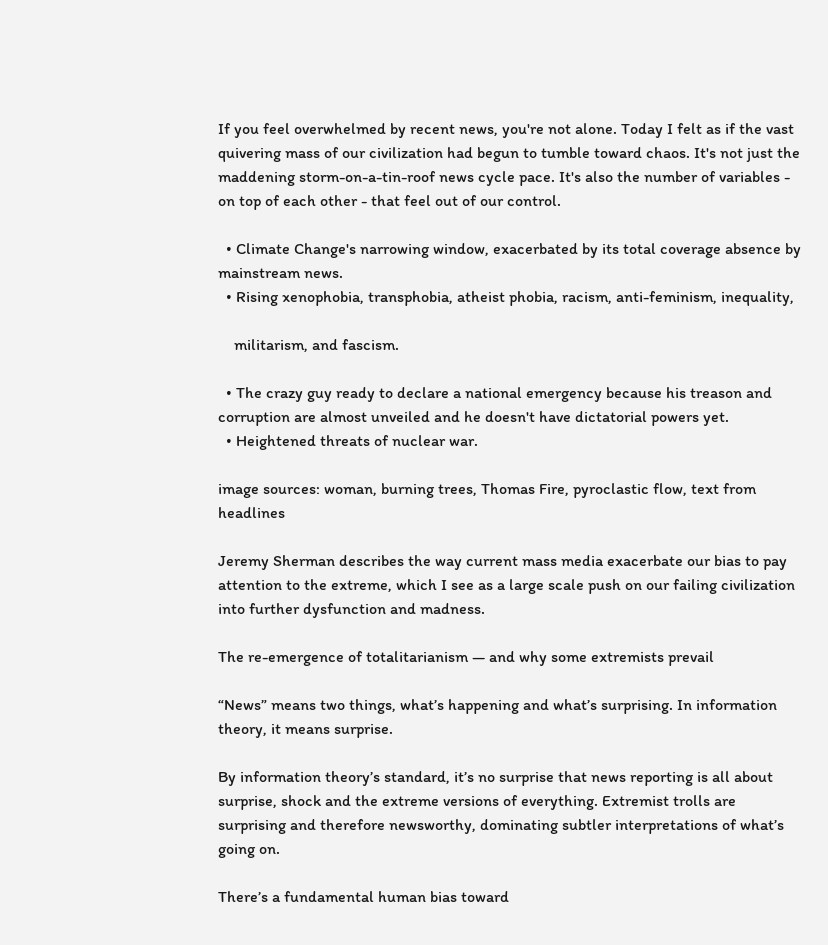If you feel overwhelmed by recent news, you're not alone. Today I felt as if the vast quivering mass of our civilization had begun to tumble toward chaos. It's not just the maddening storm-on-a-tin-roof news cycle pace. It's also the number of variables - on top of each other - that feel out of our control.

  • Climate Change's narrowing window, exacerbated by its total coverage absence by mainstream news.
  • Rising xenophobia, transphobia, atheist phobia, racism, anti-feminism, inequality,

    militarism, and fascism.

  • The crazy guy ready to declare a national emergency because his treason and corruption are almost unveiled and he doesn't have dictatorial powers yet.
  • Heightened threats of nuclear war.

image sources: woman, burning trees, Thomas Fire, pyroclastic flow, text from headlines

Jeremy Sherman describes the way current mass media exacerbate our bias to pay attention to the extreme, which I see as a large scale push on our failing civilization into further dysfunction and madness.

The re-emergence of totalitarianism — and why some extremists prevail

“News” means two things, what’s happening and what’s surprising. In information theory, it means surprise.

By information theory’s standard, it’s no surprise that news reporting is all about surprise, shock and the extreme versions of everything. Extremist trolls are surprising and therefore newsworthy, dominating subtler interpretations of what’s going on.

There’s a fundamental human bias toward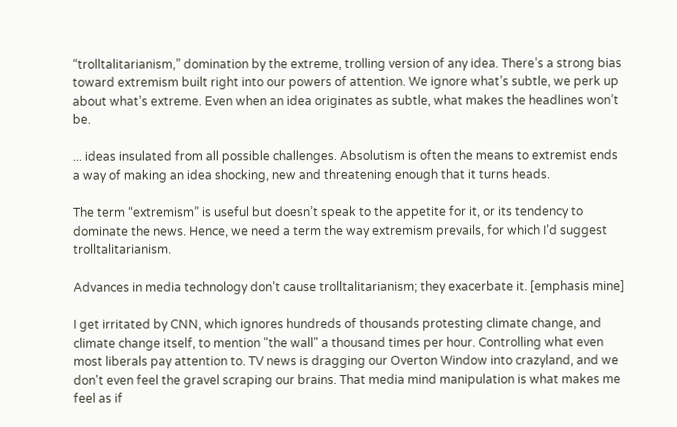“trolltalitarianism,” domination by the extreme, trolling version of any idea. There’s a strong bias toward extremism built right into our powers of attention. We ignore what’s subtle, we perk up about what’s extreme. Even when an idea originates as subtle, what makes the headlines won’t be.

... ideas insulated from all possible challenges. Absolutism is often the means to extremist ends a way of making an idea shocking, new and threatening enough that it turns heads.

The term “extremism” is useful but doesn’t speak to the appetite for it, or its tendency to dominate the news. Hence, we need a term the way extremism prevails, for which I’d suggest trolltalitarianism.

Advances in media technology don’t cause trolltalitarianism; they exacerbate it. [emphasis mine]

I get irritated by CNN, which ignores hundreds of thousands protesting climate change, and climate change itself, to mention "the wall" a thousand times per hour. Controlling what even most liberals pay attention to. TV news is dragging our Overton Window into crazyland, and we don't even feel the gravel scraping our brains. That media mind manipulation is what makes me feel as if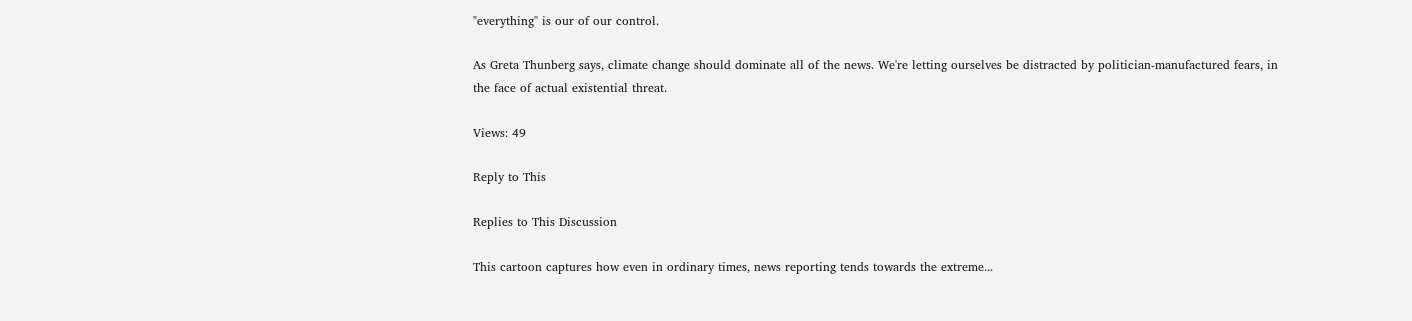"everything" is our of our control.

As Greta Thunberg says, climate change should dominate all of the news. We're letting ourselves be distracted by politician-manufactured fears, in the face of actual existential threat.

Views: 49

Reply to This

Replies to This Discussion

This cartoon captures how even in ordinary times, news reporting tends towards the extreme...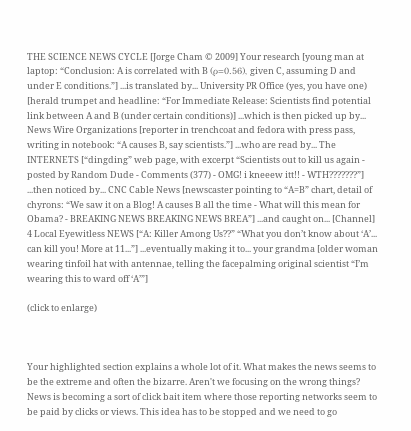THE SCIENCE NEWS CYCLE [Jorge Cham © 2009] Your research [young man at laptop: “Conclusion: A is correlated with B (ρ=0.56), given C, assuming D and under E conditions.”] ...is translated by... University PR Office (yes, you have one) [herald trumpet and headline: “For Immediate Release: Scientists find potential link between A and B (under certain conditions)] ...which is then picked up by... News Wire Organizations [reporter in trenchcoat and fedora with press pass, writing in notebook: “A causes B, say scientists.”] ...who are read by... The INTERNETS [“dingding” web page, with excerpt “Scientists out to kill us again - posted by Random Dude - Comments (377) - OMG! i kneeew itt!! - WTH???????”] ...then noticed by... CNC Cable News [newscaster pointing to “A=B” chart, detail of chyrons: “We saw it on a Blog! A causes B all the time - What will this mean for Obama? - BREAKING NEWS BREAKING NEWS BREA”] ...and caught on... [Channel] 4 Local Eyewitless NEWS [“A: Killer Among Us??” “What you don’t know about ‘A’... can kill you! More at 11...”] ...eventually making it to... your grandma [older woman wearing tinfoil hat with antennae, telling the facepalming original scientist “I’m wearing this to ward off ‘A’”]

(click to enlarge)



Your highlighted section explains a whole lot of it. What makes the news seems to be the extreme and often the bizarre. Aren't we focusing on the wrong things? News is becoming a sort of click bait item where those reporting networks seem to be paid by clicks or views. This idea has to be stopped and we need to go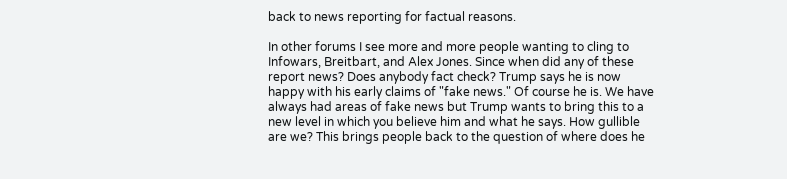back to news reporting for factual reasons.

In other forums I see more and more people wanting to cling to Infowars, Breitbart, and Alex Jones. Since when did any of these report news? Does anybody fact check? Trump says he is now happy with his early claims of "fake news." Of course he is. We have always had areas of fake news but Trump wants to bring this to a new level in which you believe him and what he says. How gullible are we? This brings people back to the question of where does he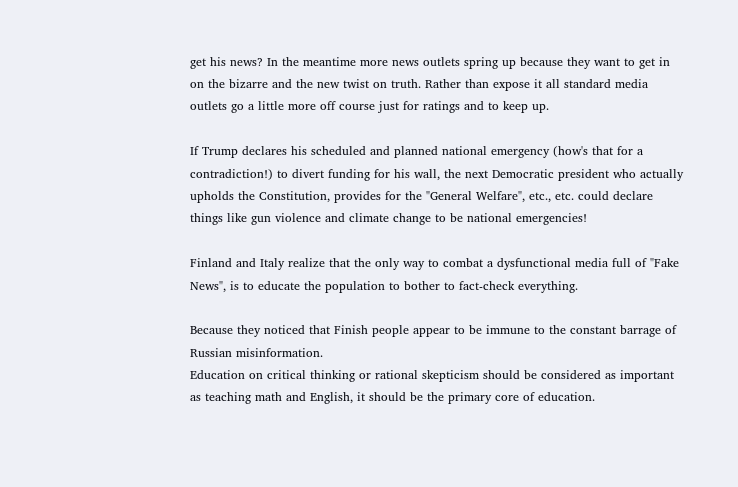get his news? In the meantime more news outlets spring up because they want to get in on the bizarre and the new twist on truth. Rather than expose it all standard media outlets go a little more off course just for ratings and to keep up.

If Trump declares his scheduled and planned national emergency (how's that for a contradiction!) to divert funding for his wall, the next Democratic president who actually upholds the Constitution, provides for the "General Welfare", etc., etc. could declare things like gun violence and climate change to be national emergencies!

Finland and Italy realize that the only way to combat a dysfunctional media full of "Fake News", is to educate the population to bother to fact-check everything.

Because they noticed that Finish people appear to be immune to the constant barrage of Russian misinformation.
Education on critical thinking or rational skepticism should be considered as important as teaching math and English, it should be the primary core of education.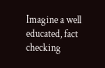Imagine a well educated, fact checking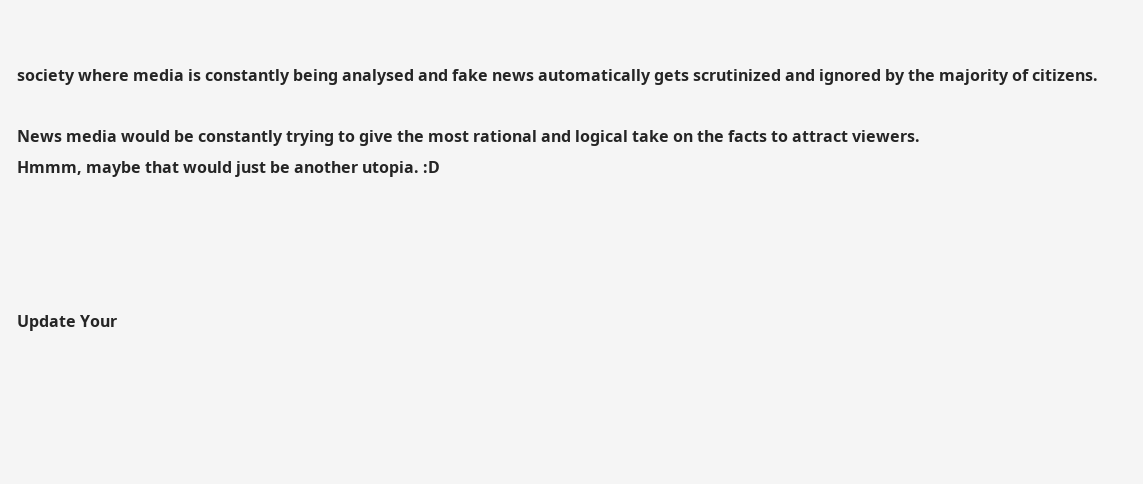society where media is constantly being analysed and fake news automatically gets scrutinized and ignored by the majority of citizens.

News media would be constantly trying to give the most rational and logical take on the facts to attract viewers.
Hmmm, maybe that would just be another utopia. :D




Update Your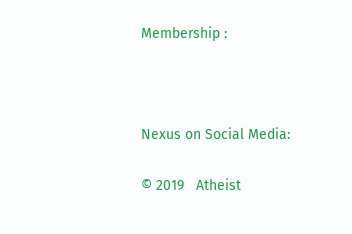Membership :



Nexus on Social Media:

© 2019   Atheist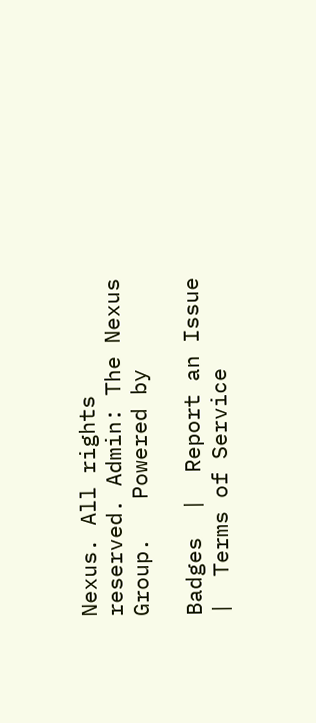Nexus. All rights reserved. Admin: The Nexus Group.   Powered by

Badges  |  Report an Issue  |  Terms of Service